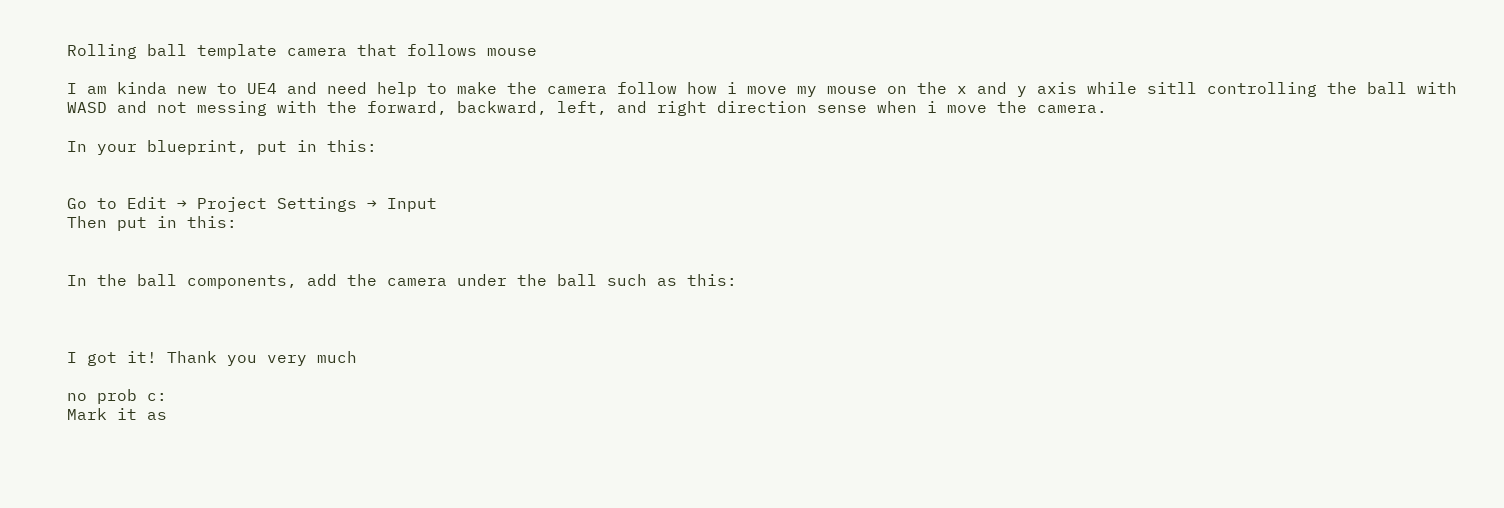Rolling ball template camera that follows mouse

I am kinda new to UE4 and need help to make the camera follow how i move my mouse on the x and y axis while sitll controlling the ball with WASD and not messing with the forward, backward, left, and right direction sense when i move the camera.

In your blueprint, put in this:


Go to Edit → Project Settings → Input
Then put in this:


In the ball components, add the camera under the ball such as this:



I got it! Thank you very much

no prob c:
Mark it as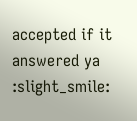accepted if it answered ya :slight_smile: